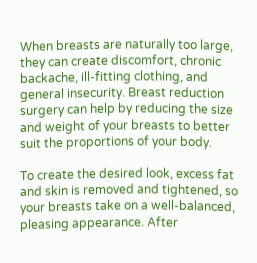When breasts are naturally too large, they can create discomfort, chronic backache, ill-fitting clothing, and general insecurity. Breast reduction surgery can help by reducing the size and weight of your breasts to better suit the proportions of your body.

To create the desired look, excess fat and skin is removed and tightened, so your breasts take on a well-balanced, pleasing appearance. After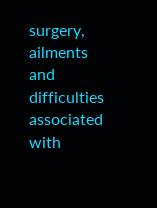surgery, ailments and difficulties associated with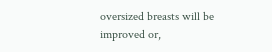oversized breasts will be improved or,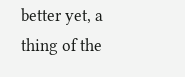better yet, a thing of the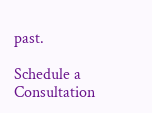past.

Schedule a Consultation